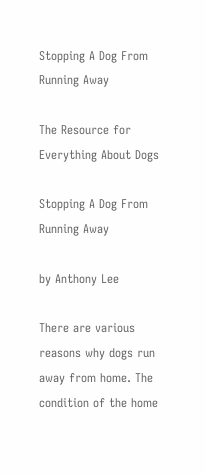Stopping A Dog From Running Away

The Resource for Everything About Dogs

Stopping A Dog From Running Away

by Anthony Lee

There are various reasons why dogs run away from home. The condition of the home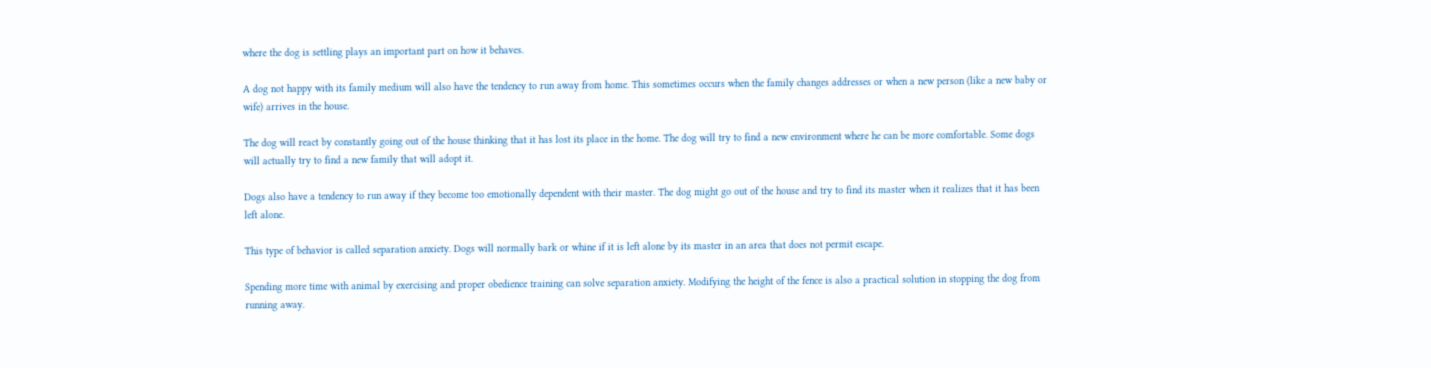where the dog is settling plays an important part on how it behaves.

A dog not happy with its family medium will also have the tendency to run away from home. This sometimes occurs when the family changes addresses or when a new person (like a new baby or wife) arrives in the house.

The dog will react by constantly going out of the house thinking that it has lost its place in the home. The dog will try to find a new environment where he can be more comfortable. Some dogs will actually try to find a new family that will adopt it.

Dogs also have a tendency to run away if they become too emotionally dependent with their master. The dog might go out of the house and try to find its master when it realizes that it has been left alone.

This type of behavior is called separation anxiety. Dogs will normally bark or whine if it is left alone by its master in an area that does not permit escape.

Spending more time with animal by exercising and proper obedience training can solve separation anxiety. Modifying the height of the fence is also a practical solution in stopping the dog from running away.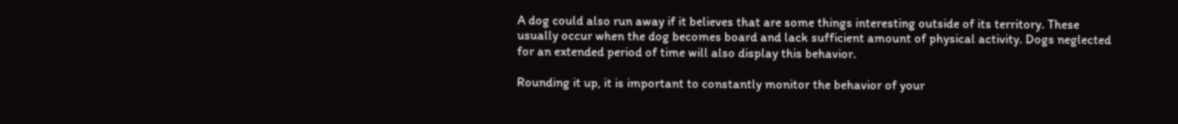A dog could also run away if it believes that are some things interesting outside of its territory. These usually occur when the dog becomes board and lack sufficient amount of physical activity. Dogs neglected for an extended period of time will also display this behavior.

Rounding it up, it is important to constantly monitor the behavior of your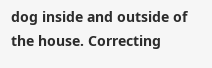dog inside and outside of the house. Correcting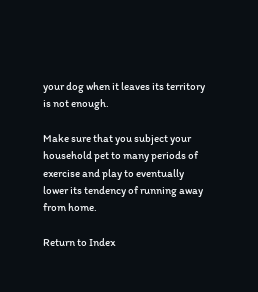your dog when it leaves its territory is not enough.

Make sure that you subject your household pet to many periods of exercise and play to eventually lower its tendency of running away from home.

Return to Index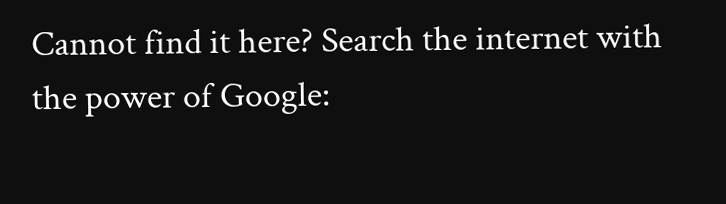Cannot find it here? Search the internet with the power of Google: